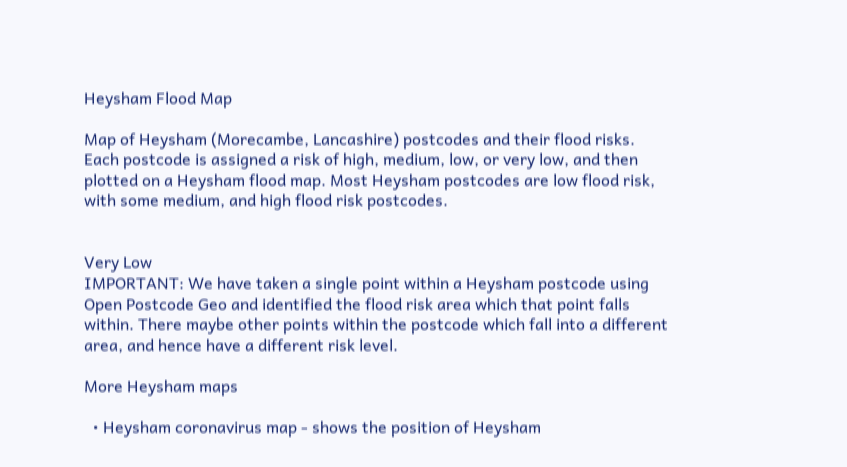Heysham Flood Map

Map of Heysham (Morecambe, Lancashire) postcodes and their flood risks. Each postcode is assigned a risk of high, medium, low, or very low, and then plotted on a Heysham flood map. Most Heysham postcodes are low flood risk, with some medium, and high flood risk postcodes.


Very Low
IMPORTANT: We have taken a single point within a Heysham postcode using Open Postcode Geo and identified the flood risk area which that point falls within. There maybe other points within the postcode which fall into a different area, and hence have a different risk level.

More Heysham maps

  • Heysham coronavirus map - shows the position of Heysham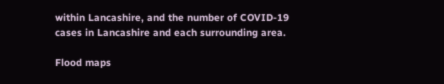within Lancashire, and the number of COVID-19 cases in Lancashire and each surrounding area.

Flood maps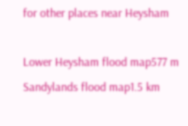for other places near Heysham

Lower Heysham flood map577 m
Sandylands flood map1.5 km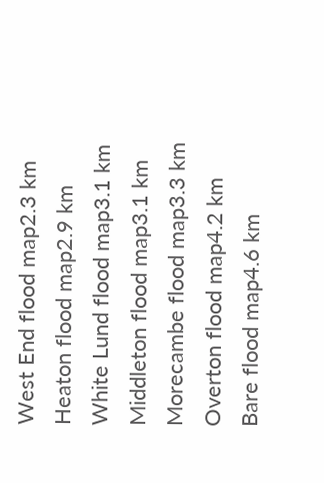West End flood map2.3 km
Heaton flood map2.9 km
White Lund flood map3.1 km
Middleton flood map3.1 km
Morecambe flood map3.3 km
Overton flood map4.2 km
Bare flood map4.6 km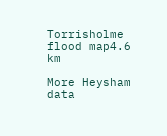Torrisholme flood map4.6 km

More Heysham data